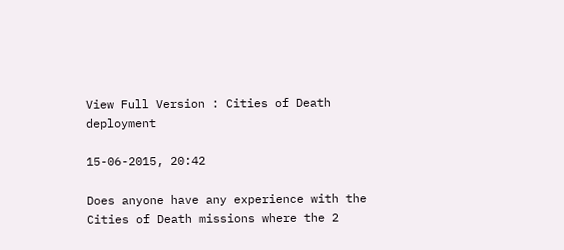View Full Version : Cities of Death deployment

15-06-2015, 20:42

Does anyone have any experience with the Cities of Death missions where the 2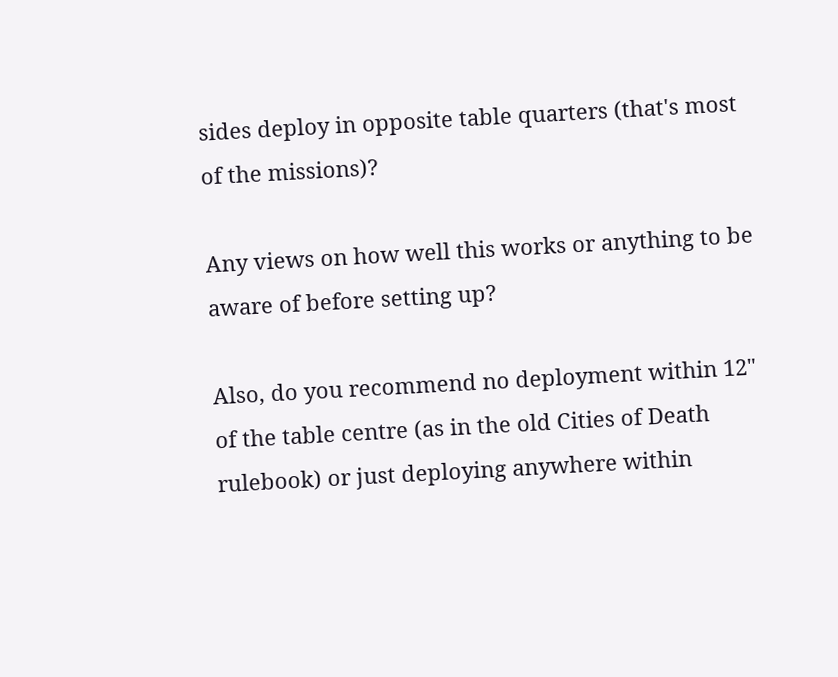sides deploy in opposite table quarters (that's most of the missions)?

Any views on how well this works or anything to be aware of before setting up?

Also, do you recommend no deployment within 12" of the table centre (as in the old Cities of Death rulebook) or just deploying anywhere within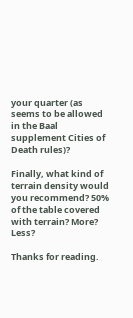your quarter (as seems to be allowed in the Baal supplement Cities of Death rules)?

Finally, what kind of terrain density would you recommend? 50% of the table covered with terrain? More? Less?

Thanks for reading.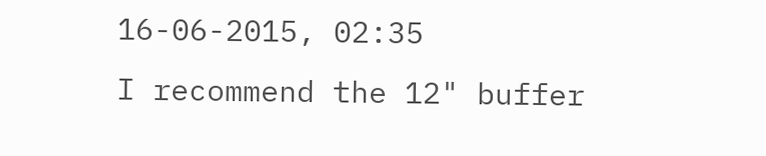16-06-2015, 02:35
I recommend the 12" buffer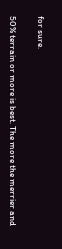for sure.

50% terrain or more is best. The more the merrier and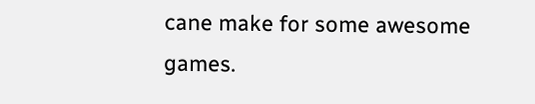cane make for some awesome games.